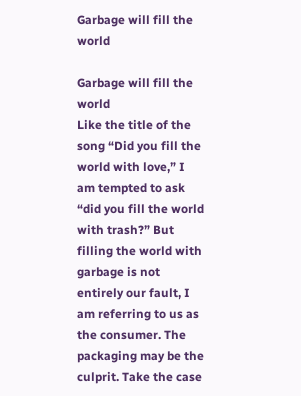Garbage will fill the world

Garbage will fill the world
Like the title of the song “Did you fill the world with love,” I am tempted to ask “did you fill the world with trash?” But filling the world with garbage is not entirely our fault, I am referring to us as the consumer. The packaging may be the culprit. Take the case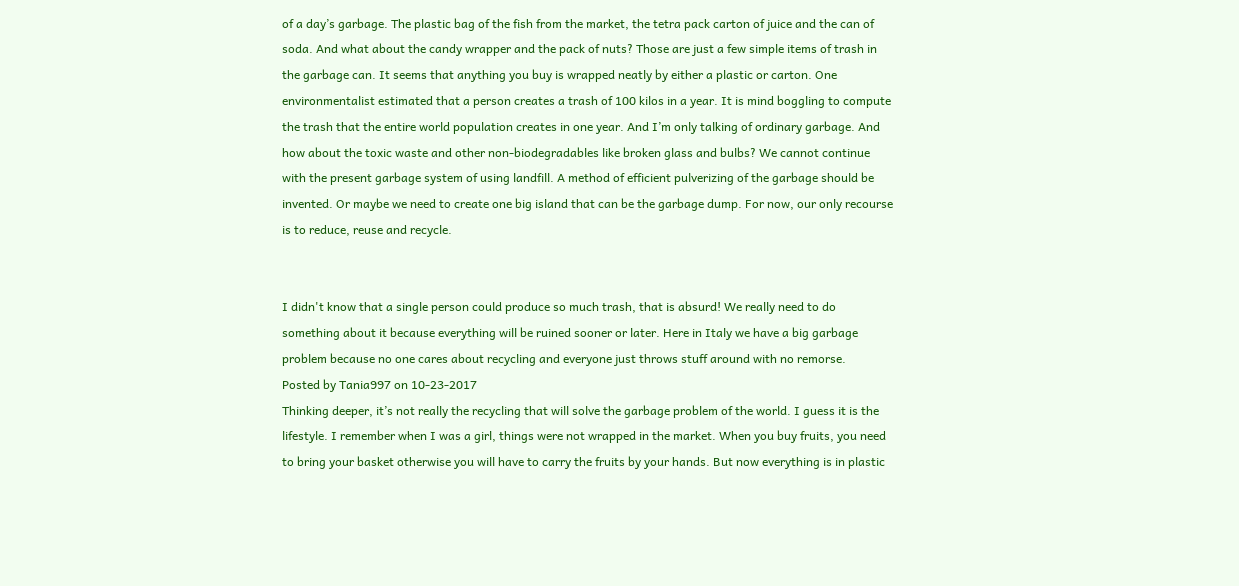of a day’s garbage. The plastic bag of the fish from the market, the tetra pack carton of juice and the can of soda. And what about the candy wrapper and the pack of nuts? Those are just a few simple items of trash in the garbage can. It seems that anything you buy is wrapped neatly by either a plastic or carton. One environmentalist estimated that a person creates a trash of 100 kilos in a year. It is mind boggling to compute the trash that the entire world population creates in one year. And I’m only talking of ordinary garbage. And how about the toxic waste and other non-biodegradables like broken glass and bulbs? We cannot continue with the present garbage system of using landfill. A method of efficient pulverizing of the garbage should be invented. Or maybe we need to create one big island that can be the garbage dump. For now, our only recourse is to reduce, reuse and recycle.


I didn't know that a single person could produce so much trash, that is absurd! We really need to do something about it because everything will be ruined sooner or later. Here in Italy we have a big garbage problem because no one cares about recycling and everyone just throws stuff around with no remorse.
Posted by Tania997 on 10-23-2017
Thinking deeper, it’s not really the recycling that will solve the garbage problem of the world. I guess it is the lifestyle. I remember when I was a girl, things were not wrapped in the market. When you buy fruits, you need to bring your basket otherwise you will have to carry the fruits by your hands. But now everything is in plastic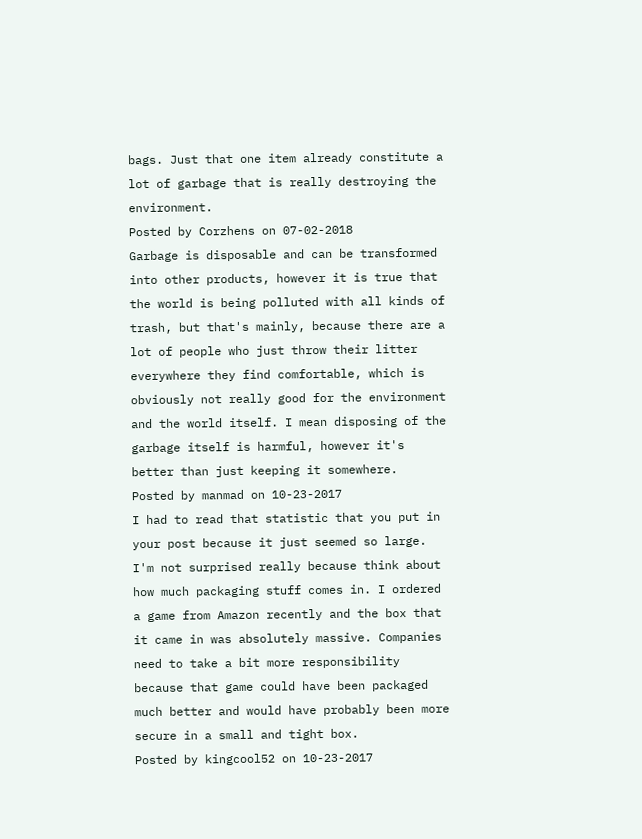bags. Just that one item already constitute a lot of garbage that is really destroying the environment.
Posted by Corzhens on 07-02-2018
Garbage is disposable and can be transformed into other products, however it is true that the world is being polluted with all kinds of trash, but that's mainly, because there are a lot of people who just throw their litter everywhere they find comfortable, which is obviously not really good for the environment and the world itself. I mean disposing of the garbage itself is harmful, however it's better than just keeping it somewhere.
Posted by manmad on 10-23-2017
I had to read that statistic that you put in your post because it just seemed so large. I'm not surprised really because think about how much packaging stuff comes in. I ordered a game from Amazon recently and the box that it came in was absolutely massive. Companies need to take a bit more responsibility because that game could have been packaged much better and would have probably been more secure in a small and tight box.
Posted by kingcool52 on 10-23-2017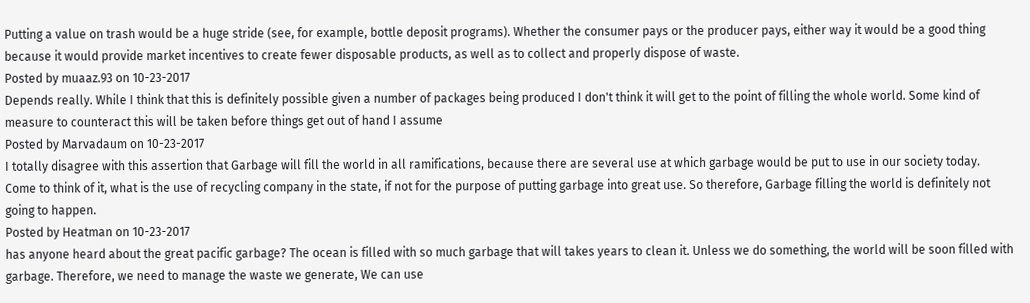Putting a value on trash would be a huge stride (see, for example, bottle deposit programs). Whether the consumer pays or the producer pays, either way it would be a good thing because it would provide market incentives to create fewer disposable products, as well as to collect and properly dispose of waste.
Posted by muaaz.93 on 10-23-2017
Depends really. While I think that this is definitely possible given a number of packages being produced I don't think it will get to the point of filling the whole world. Some kind of measure to counteract this will be taken before things get out of hand I assume
Posted by Marvadaum on 10-23-2017
I totally disagree with this assertion that Garbage will fill the world in all ramifications, because there are several use at which garbage would be put to use in our society today. Come to think of it, what is the use of recycling company in the state, if not for the purpose of putting garbage into great use. So therefore, Garbage filling the world is definitely not going to happen.
Posted by Heatman on 10-23-2017
has anyone heard about the great pacific garbage? The ocean is filled with so much garbage that will takes years to clean it. Unless we do something, the world will be soon filled with garbage. Therefore, we need to manage the waste we generate, We can use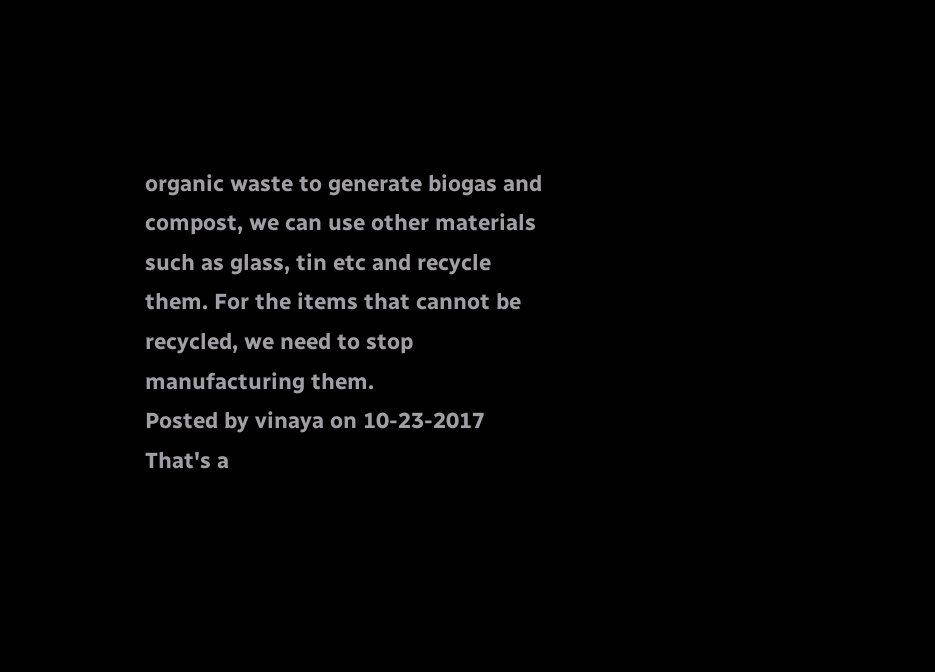organic waste to generate biogas and compost, we can use other materials such as glass, tin etc and recycle them. For the items that cannot be recycled, we need to stop manufacturing them.
Posted by vinaya on 10-23-2017
That's a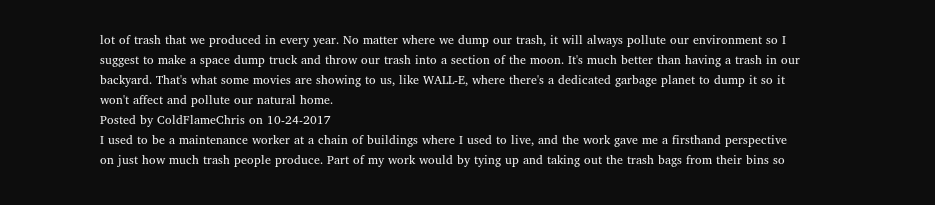lot of trash that we produced in every year. No matter where we dump our trash, it will always pollute our environment so I suggest to make a space dump truck and throw our trash into a section of the moon. It's much better than having a trash in our backyard. That's what some movies are showing to us, like WALL-E, where there's a dedicated garbage planet to dump it so it won't affect and pollute our natural home.
Posted by ColdFlameChris on 10-24-2017
I used to be a maintenance worker at a chain of buildings where I used to live, and the work gave me a firsthand perspective on just how much trash people produce. Part of my work would by tying up and taking out the trash bags from their bins so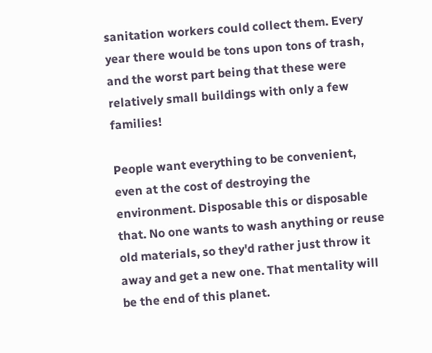sanitation workers could collect them. Every year there would be tons upon tons of trash, and the worst part being that these were relatively small buildings with only a few families!

People want everything to be convenient, even at the cost of destroying the environment. Disposable this or disposable that. No one wants to wash anything or reuse old materials, so they'd rather just throw it away and get a new one. That mentality will be the end of this planet.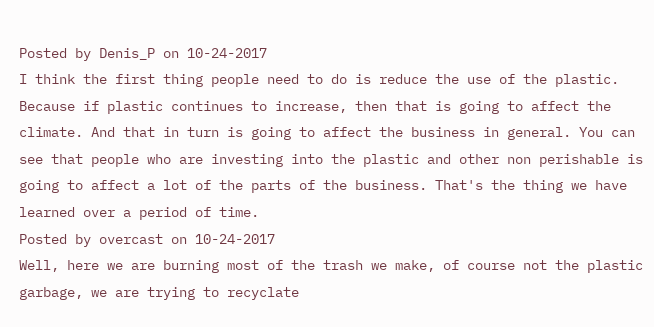Posted by Denis_P on 10-24-2017
I think the first thing people need to do is reduce the use of the plastic. Because if plastic continues to increase, then that is going to affect the climate. And that in turn is going to affect the business in general. You can see that people who are investing into the plastic and other non perishable is going to affect a lot of the parts of the business. That's the thing we have learned over a period of time.
Posted by overcast on 10-24-2017
Well, here we are burning most of the trash we make, of course not the plastic garbage, we are trying to recyclate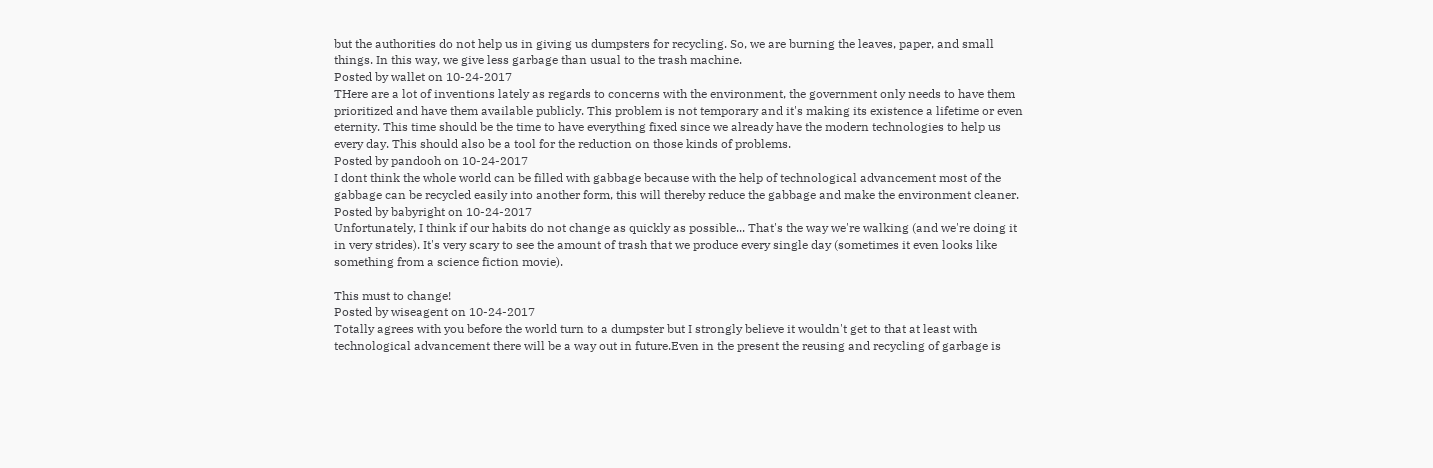but the authorities do not help us in giving us dumpsters for recycling. So, we are burning the leaves, paper, and small things. In this way, we give less garbage than usual to the trash machine.
Posted by wallet on 10-24-2017
THere are a lot of inventions lately as regards to concerns with the environment, the government only needs to have them prioritized and have them available publicly. This problem is not temporary and it's making its existence a lifetime or even eternity. This time should be the time to have everything fixed since we already have the modern technologies to help us every day. This should also be a tool for the reduction on those kinds of problems.
Posted by pandooh on 10-24-2017
I dont think the whole world can be filled with gabbage because with the help of technological advancement most of the gabbage can be recycled easily into another form, this will thereby reduce the gabbage and make the environment cleaner.
Posted by babyright on 10-24-2017
Unfortunately, I think if our habits do not change as quickly as possible... That's the way we're walking (and we're doing it in very strides). It's very scary to see the amount of trash that we produce every single day (sometimes it even looks like something from a science fiction movie).

This must to change!
Posted by wiseagent on 10-24-2017
Totally agrees with you before the world turn to a dumpster but I strongly believe it wouldn't get to that at least with technological advancement there will be a way out in future.Even in the present the reusing and recycling of garbage is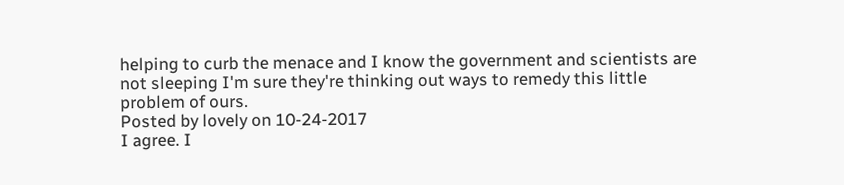helping to curb the menace and I know the government and scientists are not sleeping I'm sure they're thinking out ways to remedy this little problem of ours.
Posted by lovely on 10-24-2017
I agree. I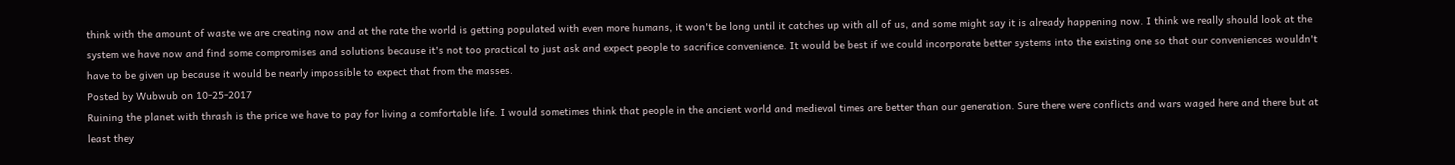think with the amount of waste we are creating now and at the rate the world is getting populated with even more humans, it won't be long until it catches up with all of us, and some might say it is already happening now. I think we really should look at the system we have now and find some compromises and solutions because it's not too practical to just ask and expect people to sacrifice convenience. It would be best if we could incorporate better systems into the existing one so that our conveniences wouldn't have to be given up because it would be nearly impossible to expect that from the masses.
Posted by Wubwub on 10-25-2017
Ruining the planet with thrash is the price we have to pay for living a comfortable life. I would sometimes think that people in the ancient world and medieval times are better than our generation. Sure there were conflicts and wars waged here and there but at least they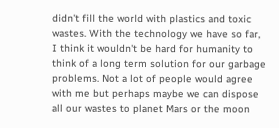didn't fill the world with plastics and toxic wastes. With the technology we have so far, I think it wouldn't be hard for humanity to think of a long term solution for our garbage problems. Not a lot of people would agree with me but perhaps maybe we can dispose all our wastes to planet Mars or the moon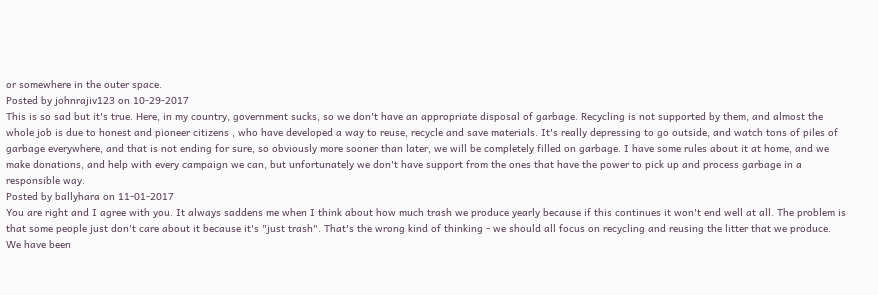or somewhere in the outer space.
Posted by johnrajiv123 on 10-29-2017
This is so sad but it's true. Here, in my country, government sucks, so we don't have an appropriate disposal of garbage. Recycling is not supported by them, and almost the whole job is due to honest and pioneer citizens , who have developed a way to reuse, recycle and save materials. It's really depressing to go outside, and watch tons of piles of garbage everywhere, and that is not ending for sure, so obviously more sooner than later, we will be completely filled on garbage. I have some rules about it at home, and we make donations, and help with every campaign we can, but unfortunately we don't have support from the ones that have the power to pick up and process garbage in a responsible way.
Posted by ballyhara on 11-01-2017
You are right and I agree with you. It always saddens me when I think about how much trash we produce yearly because if this continues it won't end well at all. The problem is that some people just don't care about it because it's "just trash". That's the wrong kind of thinking - we should all focus on recycling and reusing the litter that we produce. We have been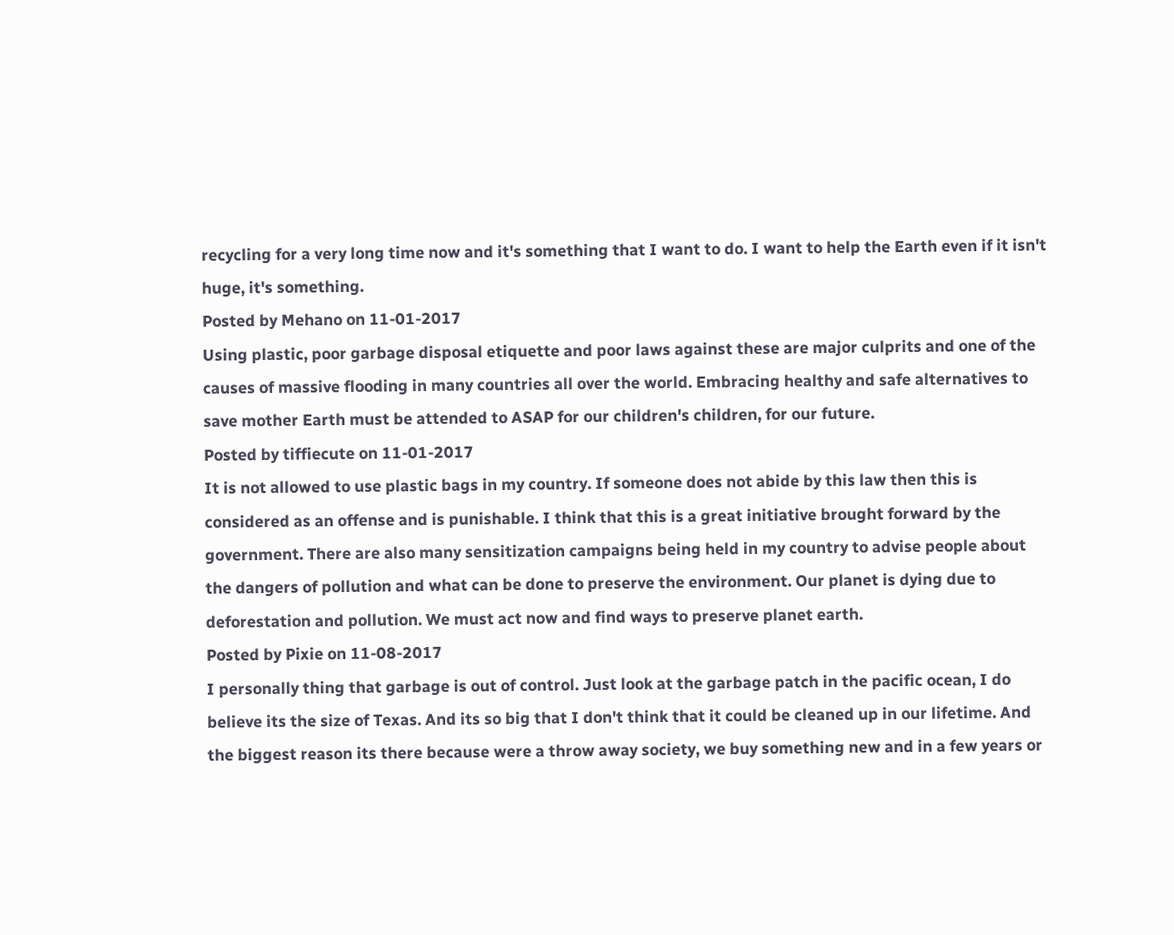recycling for a very long time now and it's something that I want to do. I want to help the Earth even if it isn't huge, it's something.
Posted by Mehano on 11-01-2017
Using plastic, poor garbage disposal etiquette and poor laws against these are major culprits and one of the causes of massive flooding in many countries all over the world. Embracing healthy and safe alternatives to save mother Earth must be attended to ASAP for our children's children, for our future.
Posted by tiffiecute on 11-01-2017
It is not allowed to use plastic bags in my country. If someone does not abide by this law then this is considered as an offense and is punishable. I think that this is a great initiative brought forward by the government. There are also many sensitization campaigns being held in my country to advise people about the dangers of pollution and what can be done to preserve the environment. Our planet is dying due to deforestation and pollution. We must act now and find ways to preserve planet earth.
Posted by Pixie on 11-08-2017
I personally thing that garbage is out of control. Just look at the garbage patch in the pacific ocean, I do believe its the size of Texas. And its so big that I don't think that it could be cleaned up in our lifetime. And the biggest reason its there because were a throw away society, we buy something new and in a few years or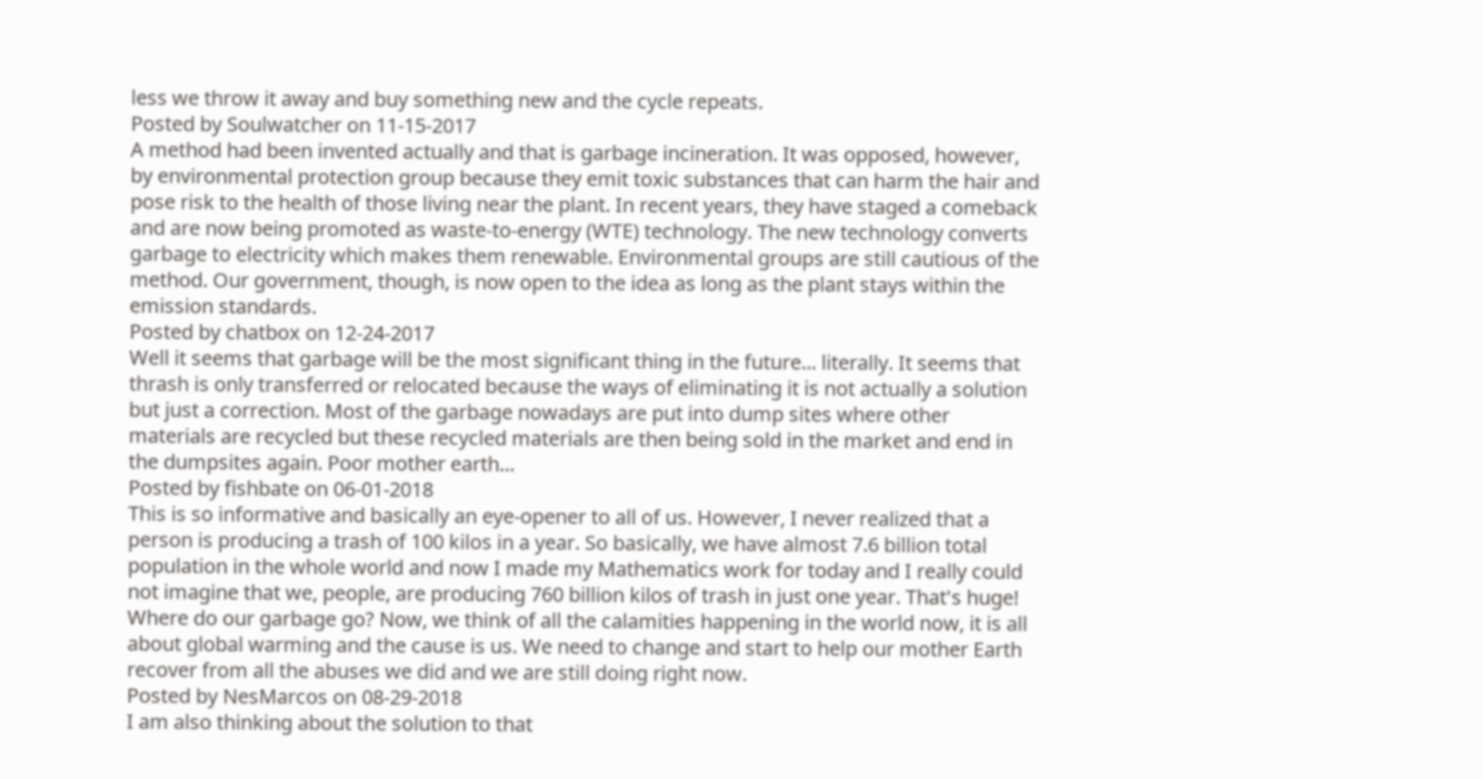less we throw it away and buy something new and the cycle repeats.
Posted by Soulwatcher on 11-15-2017
A method had been invented actually and that is garbage incineration. It was opposed, however, by environmental protection group because they emit toxic substances that can harm the hair and pose risk to the health of those living near the plant. In recent years, they have staged a comeback and are now being promoted as waste-to-energy (WTE) technology. The new technology converts garbage to electricity which makes them renewable. Environmental groups are still cautious of the method. Our government, though, is now open to the idea as long as the plant stays within the emission standards.
Posted by chatbox on 12-24-2017
Well it seems that garbage will be the most significant thing in the future... literally. It seems that thrash is only transferred or relocated because the ways of eliminating it is not actually a solution but just a correction. Most of the garbage nowadays are put into dump sites where other materials are recycled but these recycled materials are then being sold in the market and end in the dumpsites again. Poor mother earth...
Posted by fishbate on 06-01-2018
This is so informative and basically an eye-opener to all of us. However, I never realized that a person is producing a trash of 100 kilos in a year. So basically, we have almost 7.6 billion total population in the whole world and now I made my Mathematics work for today and I really could not imagine that we, people, are producing 760 billion kilos of trash in just one year. That's huge! Where do our garbage go? Now, we think of all the calamities happening in the world now, it is all about global warming and the cause is us. We need to change and start to help our mother Earth recover from all the abuses we did and we are still doing right now.
Posted by NesMarcos on 08-29-2018
I am also thinking about the solution to that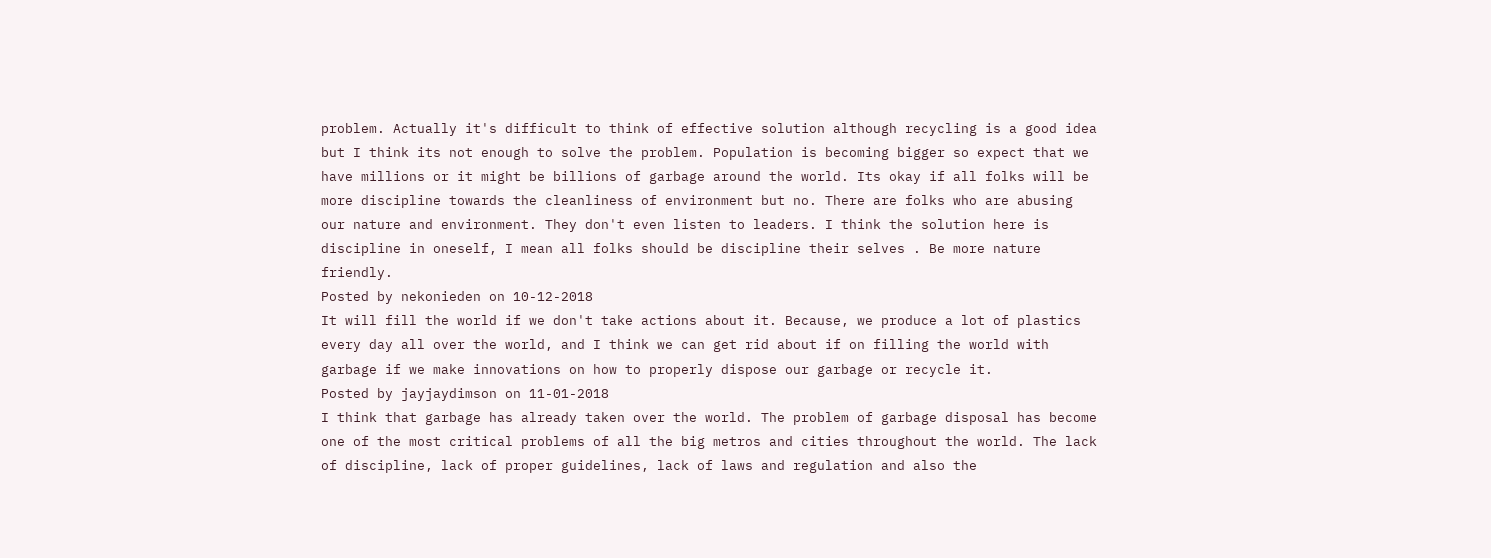problem. Actually it's difficult to think of effective solution although recycling is a good idea but I think its not enough to solve the problem. Population is becoming bigger so expect that we have millions or it might be billions of garbage around the world. Its okay if all folks will be more discipline towards the cleanliness of environment but no. There are folks who are abusing our nature and environment. They don't even listen to leaders. I think the solution here is discipline in oneself, I mean all folks should be discipline their selves . Be more nature friendly.
Posted by nekonieden on 10-12-2018
It will fill the world if we don't take actions about it. Because, we produce a lot of plastics every day all over the world, and I think we can get rid about if on filling the world with garbage if we make innovations on how to properly dispose our garbage or recycle it.
Posted by jayjaydimson on 11-01-2018
I think that garbage has already taken over the world. The problem of garbage disposal has become one of the most critical problems of all the big metros and cities throughout the world. The lack of discipline, lack of proper guidelines, lack of laws and regulation and also the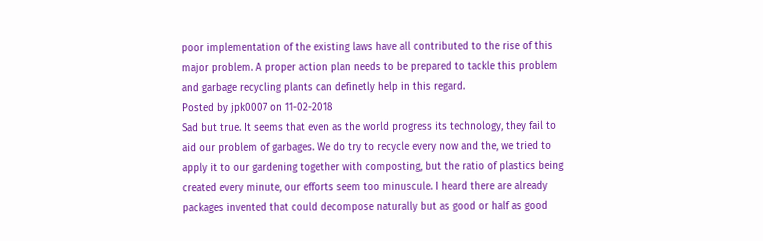poor implementation of the existing laws have all contributed to the rise of this major problem. A proper action plan needs to be prepared to tackle this problem and garbage recycling plants can definetly help in this regard.
Posted by jpk0007 on 11-02-2018
Sad but true. It seems that even as the world progress its technology, they fail to aid our problem of garbages. We do try to recycle every now and the, we tried to apply it to our gardening together with composting, but the ratio of plastics being created every minute, our efforts seem too minuscule. I heard there are already packages invented that could decompose naturally but as good or half as good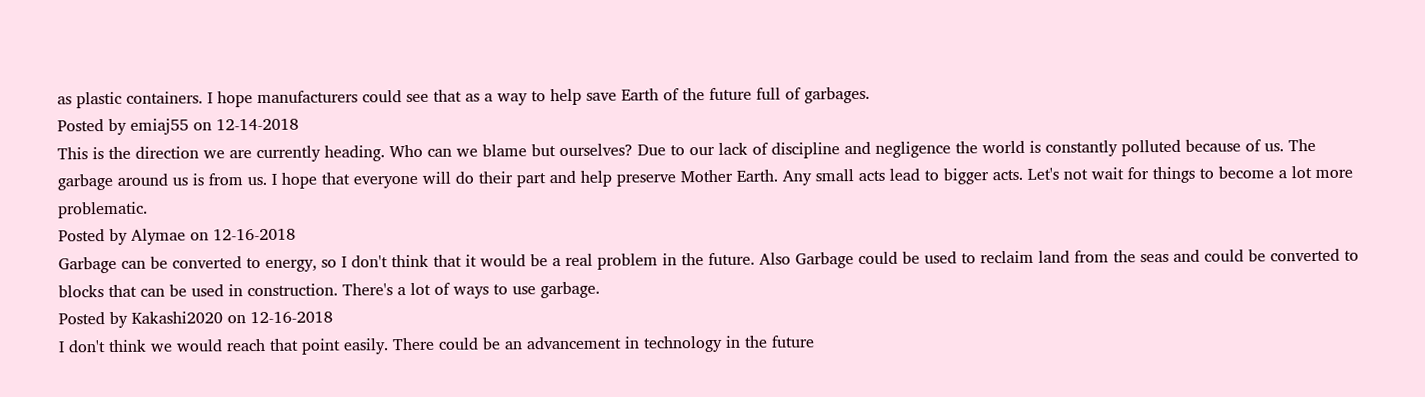as plastic containers. I hope manufacturers could see that as a way to help save Earth of the future full of garbages.
Posted by emiaj55 on 12-14-2018
This is the direction we are currently heading. Who can we blame but ourselves? Due to our lack of discipline and negligence the world is constantly polluted because of us. The garbage around us is from us. I hope that everyone will do their part and help preserve Mother Earth. Any small acts lead to bigger acts. Let's not wait for things to become a lot more problematic.
Posted by Alymae on 12-16-2018
Garbage can be converted to energy, so I don't think that it would be a real problem in the future. Also Garbage could be used to reclaim land from the seas and could be converted to blocks that can be used in construction. There's a lot of ways to use garbage.
Posted by Kakashi2020 on 12-16-2018
I don't think we would reach that point easily. There could be an advancement in technology in the future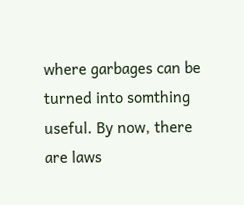where garbages can be turned into somthing useful. By now, there are laws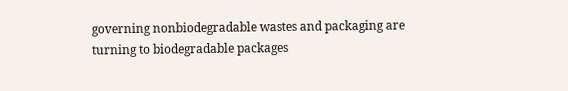governing nonbiodegradable wastes and packaging are turning to biodegradable packages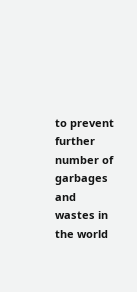to prevent further number of garbages and wastes in the world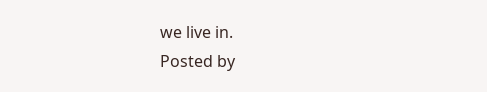we live in.
Posted by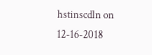hstinscdln on 12-16-2018